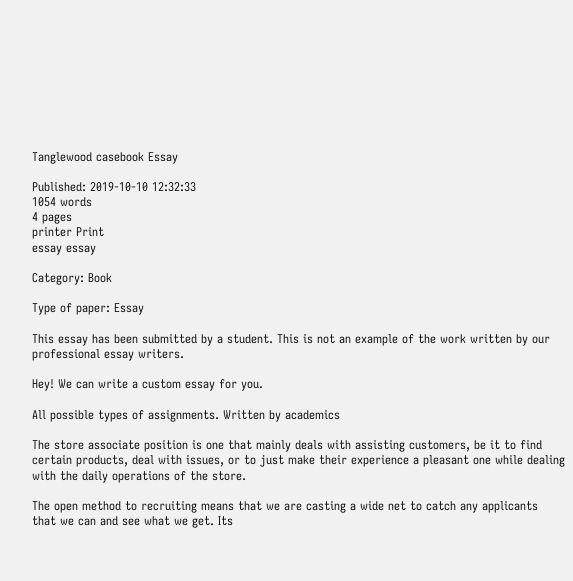Tanglewood casebook Essay

Published: 2019-10-10 12:32:33
1054 words
4 pages
printer Print
essay essay

Category: Book

Type of paper: Essay

This essay has been submitted by a student. This is not an example of the work written by our professional essay writers.

Hey! We can write a custom essay for you.

All possible types of assignments. Written by academics

The store associate position is one that mainly deals with assisting customers, be it to find certain products, deal with issues, or to just make their experience a pleasant one while dealing with the daily operations of the store.

The open method to recruiting means that we are casting a wide net to catch any applicants that we can and see what we get. Its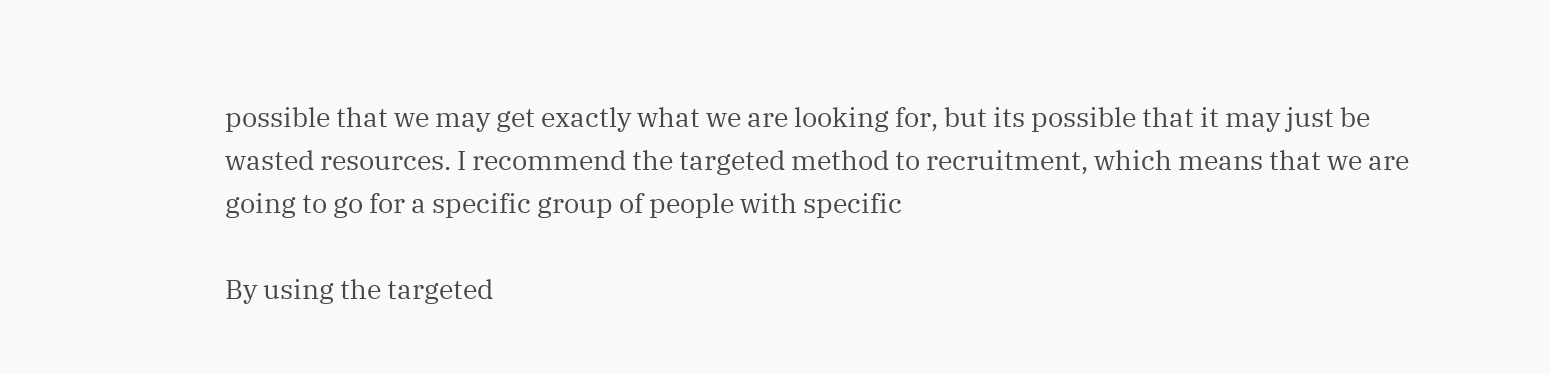possible that we may get exactly what we are looking for, but its possible that it may just be wasted resources. I recommend the targeted method to recruitment, which means that we are going to go for a specific group of people with specific

By using the targeted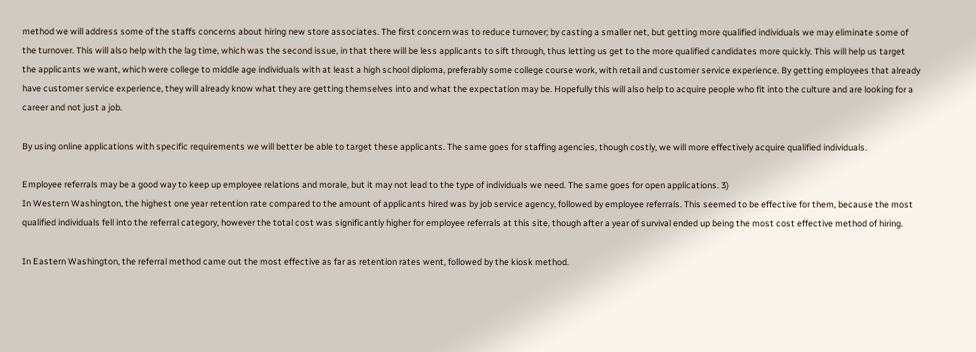method we will address some of the staffs concerns about hiring new store associates. The first concern was to reduce turnover; by casting a smaller net, but getting more qualified individuals we may eliminate some of the turnover. This will also help with the lag time, which was the second issue, in that there will be less applicants to sift through, thus letting us get to the more qualified candidates more quickly. This will help us target the applicants we want, which were college to middle age individuals with at least a high school diploma, preferably some college course work, with retail and customer service experience. By getting employees that already have customer service experience, they will already know what they are getting themselves into and what the expectation may be. Hopefully this will also help to acquire people who fit into the culture and are looking for a career and not just a job.

By using online applications with specific requirements we will better be able to target these applicants. The same goes for staffing agencies, though costly, we will more effectively acquire qualified individuals.

Employee referrals may be a good way to keep up employee relations and morale, but it may not lead to the type of individuals we need. The same goes for open applications. 3)
In Western Washington, the highest one year retention rate compared to the amount of applicants hired was by job service agency, followed by employee referrals. This seemed to be effective for them, because the most qualified individuals fell into the referral category, however the total cost was significantly higher for employee referrals at this site, though after a year of survival ended up being the most cost effective method of hiring.

In Eastern Washington, the referral method came out the most effective as far as retention rates went, followed by the kiosk method.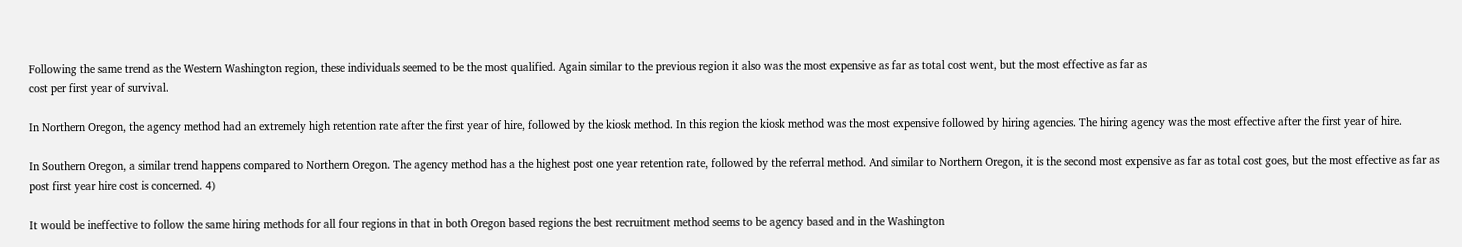Following the same trend as the Western Washington region, these individuals seemed to be the most qualified. Again similar to the previous region it also was the most expensive as far as total cost went, but the most effective as far as
cost per first year of survival.

In Northern Oregon, the agency method had an extremely high retention rate after the first year of hire, followed by the kiosk method. In this region the kiosk method was the most expensive followed by hiring agencies. The hiring agency was the most effective after the first year of hire.

In Southern Oregon, a similar trend happens compared to Northern Oregon. The agency method has a the highest post one year retention rate, followed by the referral method. And similar to Northern Oregon, it is the second most expensive as far as total cost goes, but the most effective as far as post first year hire cost is concerned. 4)

It would be ineffective to follow the same hiring methods for all four regions in that in both Oregon based regions the best recruitment method seems to be agency based and in the Washington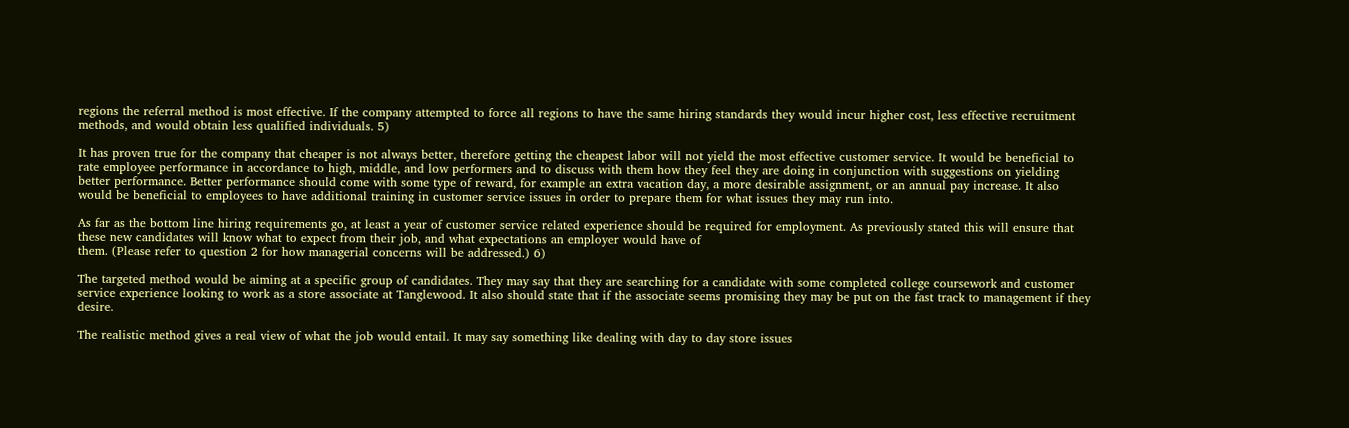regions the referral method is most effective. If the company attempted to force all regions to have the same hiring standards they would incur higher cost, less effective recruitment methods, and would obtain less qualified individuals. 5)

It has proven true for the company that cheaper is not always better, therefore getting the cheapest labor will not yield the most effective customer service. It would be beneficial to rate employee performance in accordance to high, middle, and low performers and to discuss with them how they feel they are doing in conjunction with suggestions on yielding better performance. Better performance should come with some type of reward, for example an extra vacation day, a more desirable assignment, or an annual pay increase. It also would be beneficial to employees to have additional training in customer service issues in order to prepare them for what issues they may run into.

As far as the bottom line hiring requirements go, at least a year of customer service related experience should be required for employment. As previously stated this will ensure that these new candidates will know what to expect from their job, and what expectations an employer would have of
them. (Please refer to question 2 for how managerial concerns will be addressed.) 6)

The targeted method would be aiming at a specific group of candidates. They may say that they are searching for a candidate with some completed college coursework and customer service experience looking to work as a store associate at Tanglewood. It also should state that if the associate seems promising they may be put on the fast track to management if they desire.

The realistic method gives a real view of what the job would entail. It may say something like dealing with day to day store issues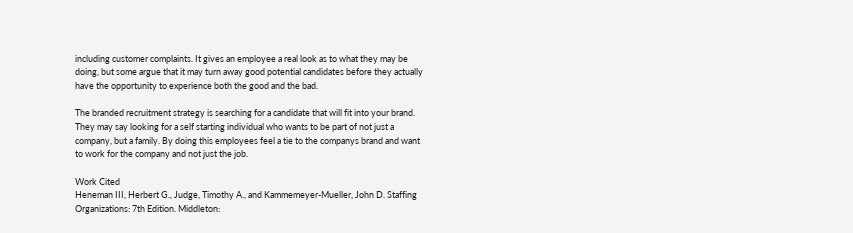including customer complaints. It gives an employee a real look as to what they may be doing, but some argue that it may turn away good potential candidates before they actually have the opportunity to experience both the good and the bad.

The branded recruitment strategy is searching for a candidate that will fit into your brand. They may say looking for a self starting individual who wants to be part of not just a company, but a family. By doing this employees feel a tie to the companys brand and want to work for the company and not just the job.

Work Cited
Heneman III, Herbert G., Judge, Timothy A., and Kammemeyer-Mueller, John D. Staffing Organizations: 7th Edition. Middleton: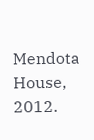Mendota House, 2012.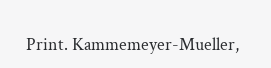Print. Kammemeyer-Mueller,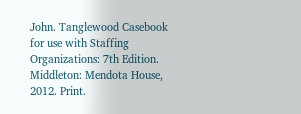John. Tanglewood Casebook for use with Staffing Organizations: 7th Edition. Middleton: Mendota House, 2012. Print.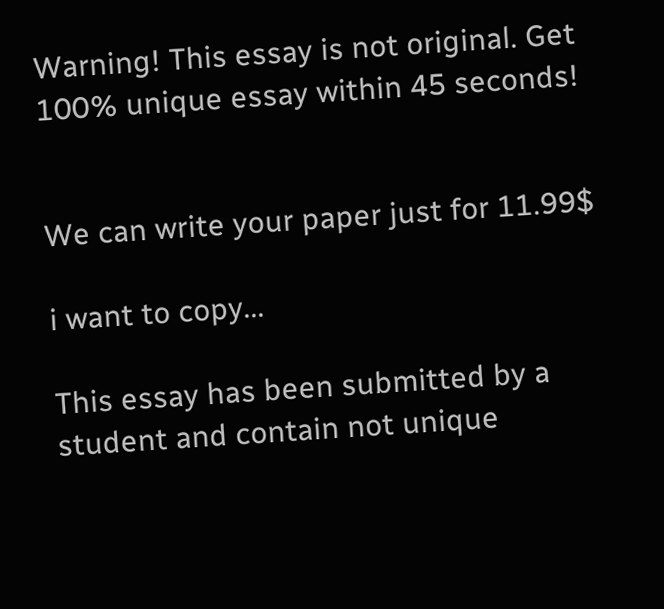Warning! This essay is not original. Get 100% unique essay within 45 seconds!


We can write your paper just for 11.99$

i want to copy...

This essay has been submitted by a student and contain not unique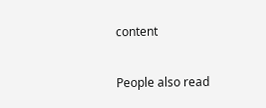content

People also read